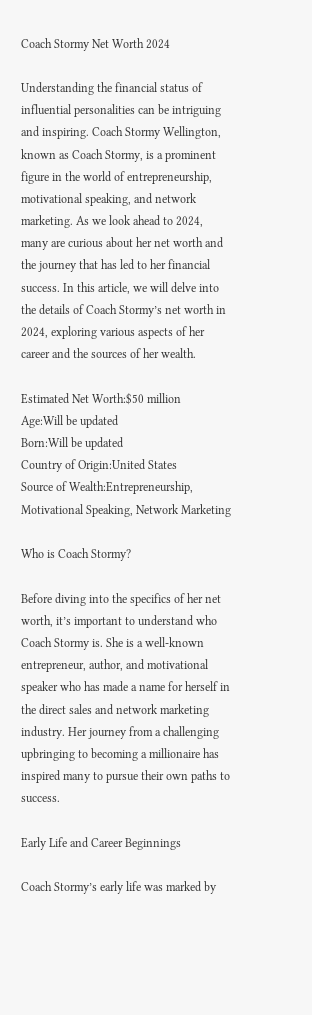Coach Stormy Net Worth 2024

Understanding the financial status of influential personalities can be intriguing and inspiring. Coach Stormy Wellington, known as Coach Stormy, is a prominent figure in the world of entrepreneurship, motivational speaking, and network marketing. As we look ahead to 2024, many are curious about her net worth and the journey that has led to her financial success. In this article, we will delve into the details of Coach Stormy’s net worth in 2024, exploring various aspects of her career and the sources of her wealth.

Estimated Net Worth:$50 million
Age:Will be updated
Born:Will be updated
Country of Origin:United States
Source of Wealth:Entrepreneurship, Motivational Speaking, Network Marketing

Who is Coach Stormy?

Before diving into the specifics of her net worth, it’s important to understand who Coach Stormy is. She is a well-known entrepreneur, author, and motivational speaker who has made a name for herself in the direct sales and network marketing industry. Her journey from a challenging upbringing to becoming a millionaire has inspired many to pursue their own paths to success.

Early Life and Career Beginnings

Coach Stormy’s early life was marked by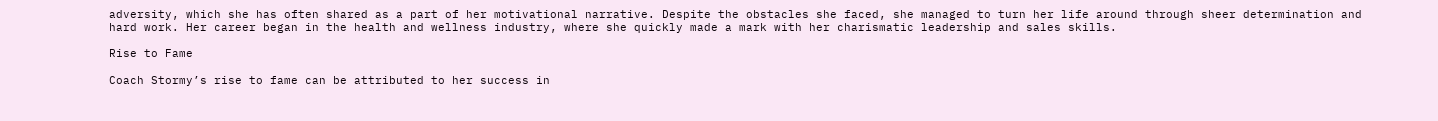adversity, which she has often shared as a part of her motivational narrative. Despite the obstacles she faced, she managed to turn her life around through sheer determination and hard work. Her career began in the health and wellness industry, where she quickly made a mark with her charismatic leadership and sales skills.

Rise to Fame

Coach Stormy’s rise to fame can be attributed to her success in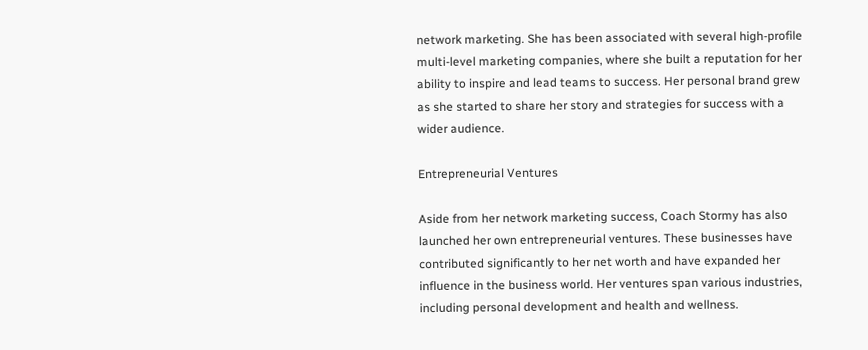network marketing. She has been associated with several high-profile multi-level marketing companies, where she built a reputation for her ability to inspire and lead teams to success. Her personal brand grew as she started to share her story and strategies for success with a wider audience.

Entrepreneurial Ventures

Aside from her network marketing success, Coach Stormy has also launched her own entrepreneurial ventures. These businesses have contributed significantly to her net worth and have expanded her influence in the business world. Her ventures span various industries, including personal development and health and wellness.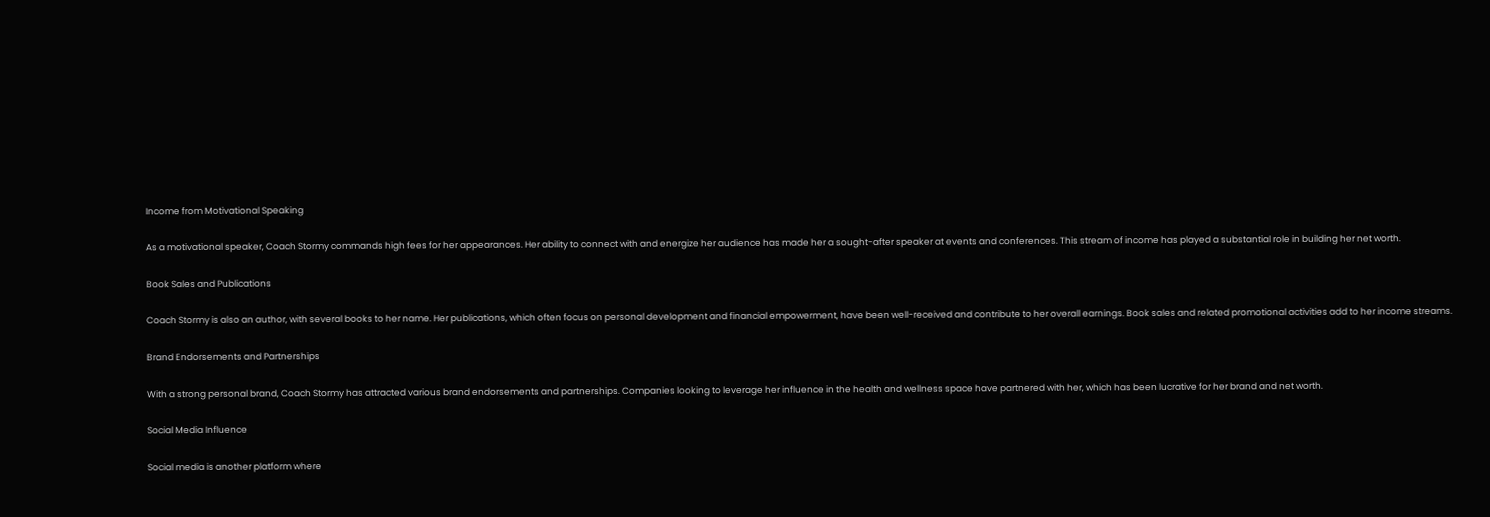Income from Motivational Speaking

As a motivational speaker, Coach Stormy commands high fees for her appearances. Her ability to connect with and energize her audience has made her a sought-after speaker at events and conferences. This stream of income has played a substantial role in building her net worth.

Book Sales and Publications

Coach Stormy is also an author, with several books to her name. Her publications, which often focus on personal development and financial empowerment, have been well-received and contribute to her overall earnings. Book sales and related promotional activities add to her income streams.

Brand Endorsements and Partnerships

With a strong personal brand, Coach Stormy has attracted various brand endorsements and partnerships. Companies looking to leverage her influence in the health and wellness space have partnered with her, which has been lucrative for her brand and net worth.

Social Media Influence

Social media is another platform where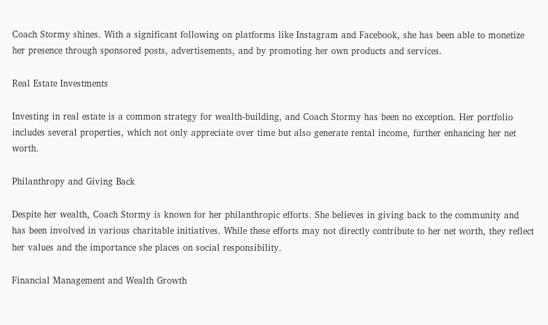Coach Stormy shines. With a significant following on platforms like Instagram and Facebook, she has been able to monetize her presence through sponsored posts, advertisements, and by promoting her own products and services.

Real Estate Investments

Investing in real estate is a common strategy for wealth-building, and Coach Stormy has been no exception. Her portfolio includes several properties, which not only appreciate over time but also generate rental income, further enhancing her net worth.

Philanthropy and Giving Back

Despite her wealth, Coach Stormy is known for her philanthropic efforts. She believes in giving back to the community and has been involved in various charitable initiatives. While these efforts may not directly contribute to her net worth, they reflect her values and the importance she places on social responsibility.

Financial Management and Wealth Growth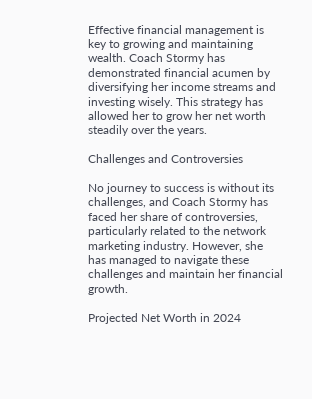Effective financial management is key to growing and maintaining wealth. Coach Stormy has demonstrated financial acumen by diversifying her income streams and investing wisely. This strategy has allowed her to grow her net worth steadily over the years.

Challenges and Controversies

No journey to success is without its challenges, and Coach Stormy has faced her share of controversies, particularly related to the network marketing industry. However, she has managed to navigate these challenges and maintain her financial growth.

Projected Net Worth in 2024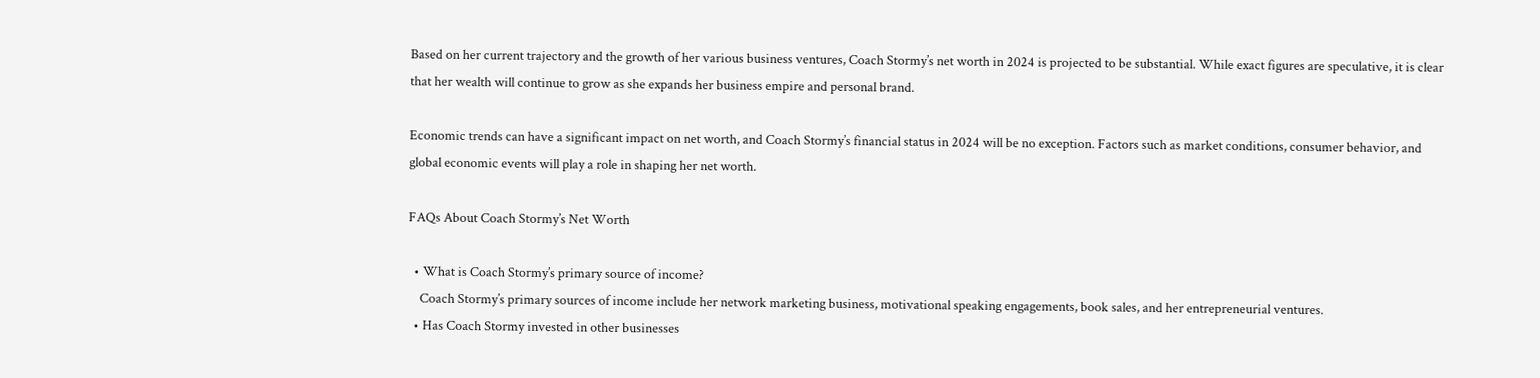Based on her current trajectory and the growth of her various business ventures, Coach Stormy’s net worth in 2024 is projected to be substantial. While exact figures are speculative, it is clear that her wealth will continue to grow as she expands her business empire and personal brand.

Economic trends can have a significant impact on net worth, and Coach Stormy’s financial status in 2024 will be no exception. Factors such as market conditions, consumer behavior, and global economic events will play a role in shaping her net worth.

FAQs About Coach Stormy’s Net Worth

  • What is Coach Stormy’s primary source of income?
    Coach Stormy’s primary sources of income include her network marketing business, motivational speaking engagements, book sales, and her entrepreneurial ventures.
  • Has Coach Stormy invested in other businesses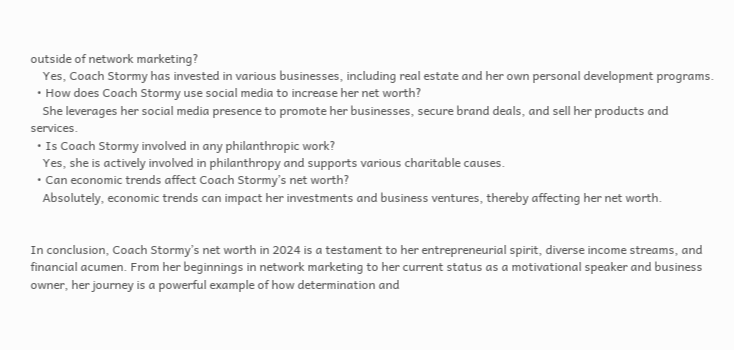outside of network marketing?
    Yes, Coach Stormy has invested in various businesses, including real estate and her own personal development programs.
  • How does Coach Stormy use social media to increase her net worth?
    She leverages her social media presence to promote her businesses, secure brand deals, and sell her products and services.
  • Is Coach Stormy involved in any philanthropic work?
    Yes, she is actively involved in philanthropy and supports various charitable causes.
  • Can economic trends affect Coach Stormy’s net worth?
    Absolutely, economic trends can impact her investments and business ventures, thereby affecting her net worth.


In conclusion, Coach Stormy’s net worth in 2024 is a testament to her entrepreneurial spirit, diverse income streams, and financial acumen. From her beginnings in network marketing to her current status as a motivational speaker and business owner, her journey is a powerful example of how determination and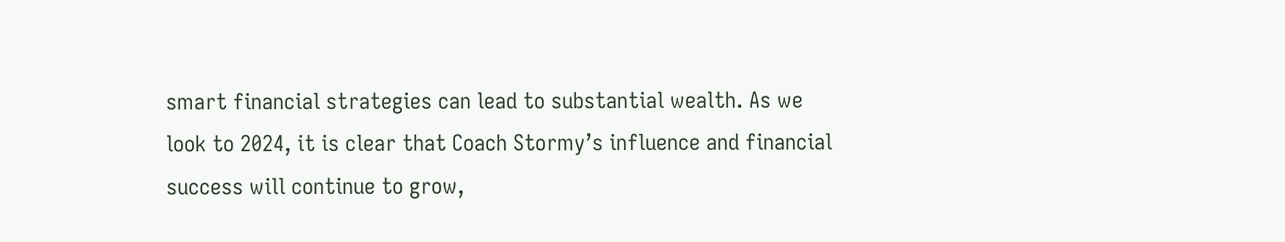smart financial strategies can lead to substantial wealth. As we look to 2024, it is clear that Coach Stormy’s influence and financial success will continue to grow,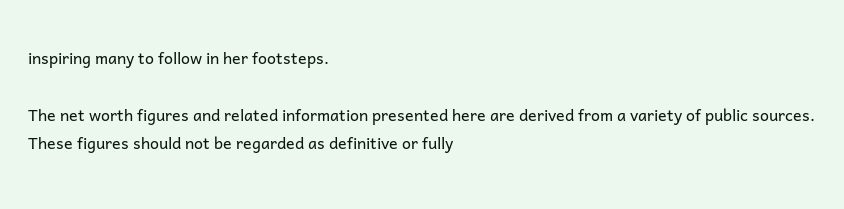inspiring many to follow in her footsteps.

The net worth figures and related information presented here are derived from a variety of public sources. These figures should not be regarded as definitive or fully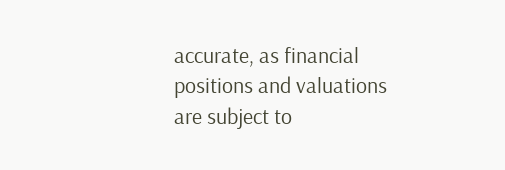accurate, as financial positions and valuations are subject to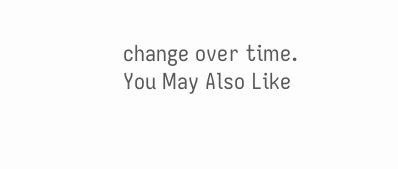change over time.
You May Also Like